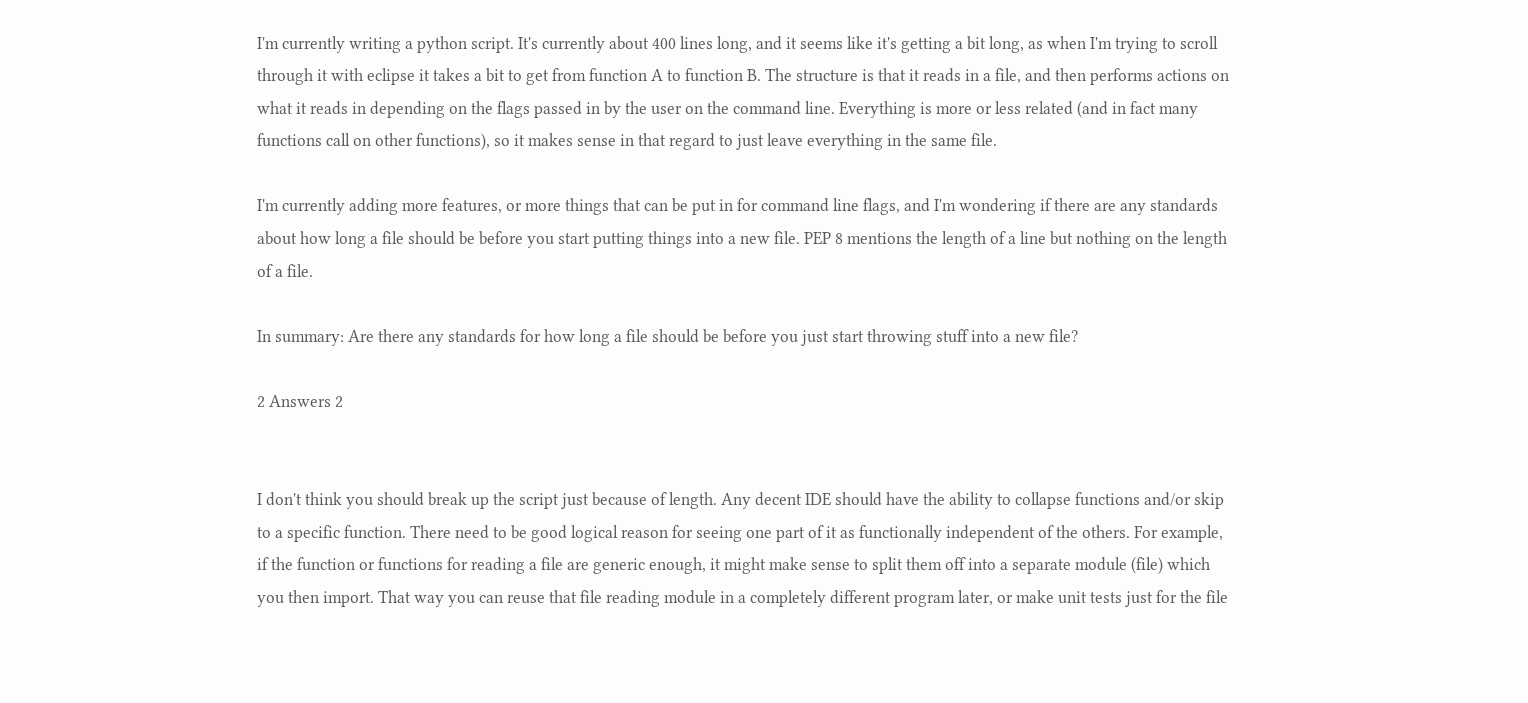I'm currently writing a python script. It's currently about 400 lines long, and it seems like it's getting a bit long, as when I'm trying to scroll through it with eclipse it takes a bit to get from function A to function B. The structure is that it reads in a file, and then performs actions on what it reads in depending on the flags passed in by the user on the command line. Everything is more or less related (and in fact many functions call on other functions), so it makes sense in that regard to just leave everything in the same file.

I'm currently adding more features, or more things that can be put in for command line flags, and I'm wondering if there are any standards about how long a file should be before you start putting things into a new file. PEP 8 mentions the length of a line but nothing on the length of a file.

In summary: Are there any standards for how long a file should be before you just start throwing stuff into a new file?

2 Answers 2


I don't think you should break up the script just because of length. Any decent IDE should have the ability to collapse functions and/or skip to a specific function. There need to be good logical reason for seeing one part of it as functionally independent of the others. For example, if the function or functions for reading a file are generic enough, it might make sense to split them off into a separate module (file) which you then import. That way you can reuse that file reading module in a completely different program later, or make unit tests just for the file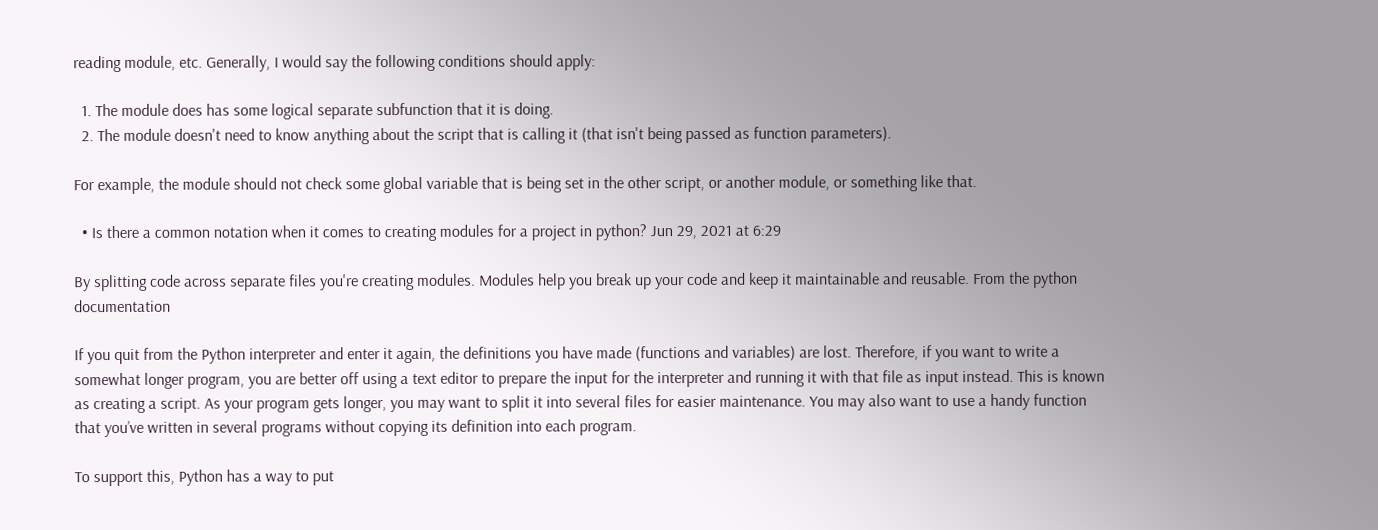reading module, etc. Generally, I would say the following conditions should apply:

  1. The module does has some logical separate subfunction that it is doing.
  2. The module doesn't need to know anything about the script that is calling it (that isn't being passed as function parameters).

For example, the module should not check some global variable that is being set in the other script, or another module, or something like that.

  • Is there a common notation when it comes to creating modules for a project in python? Jun 29, 2021 at 6:29

By splitting code across separate files you're creating modules. Modules help you break up your code and keep it maintainable and reusable. From the python documentation

If you quit from the Python interpreter and enter it again, the definitions you have made (functions and variables) are lost. Therefore, if you want to write a somewhat longer program, you are better off using a text editor to prepare the input for the interpreter and running it with that file as input instead. This is known as creating a script. As your program gets longer, you may want to split it into several files for easier maintenance. You may also want to use a handy function that you’ve written in several programs without copying its definition into each program.

To support this, Python has a way to put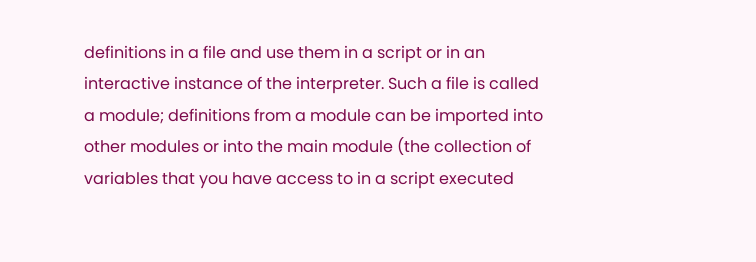definitions in a file and use them in a script or in an interactive instance of the interpreter. Such a file is called a module; definitions from a module can be imported into other modules or into the main module (the collection of variables that you have access to in a script executed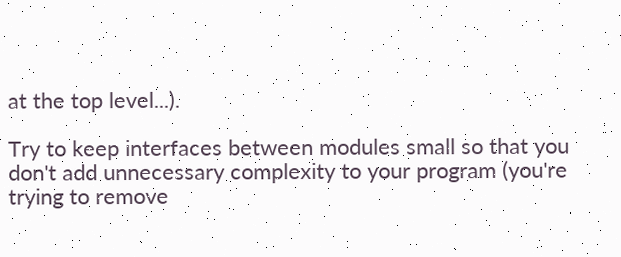at the top level...).

Try to keep interfaces between modules small so that you don't add unnecessary complexity to your program (you're trying to remove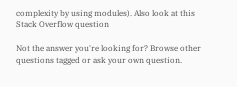complexity by using modules). Also look at this Stack Overflow question

Not the answer you're looking for? Browse other questions tagged or ask your own question.